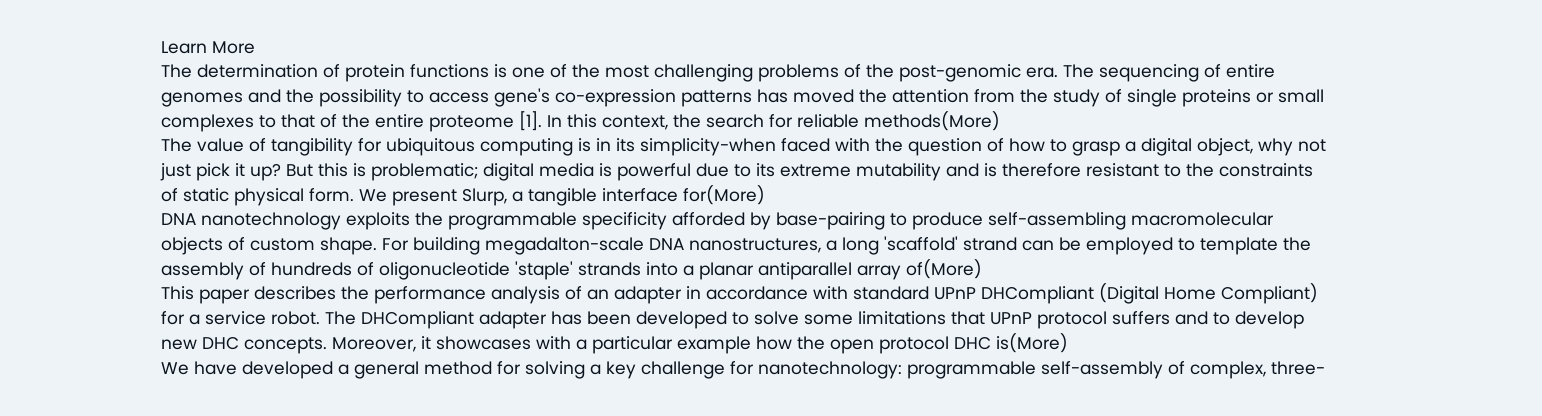Learn More
The determination of protein functions is one of the most challenging problems of the post-genomic era. The sequencing of entire genomes and the possibility to access gene's co-expression patterns has moved the attention from the study of single proteins or small complexes to that of the entire proteome [1]. In this context, the search for reliable methods(More)
The value of tangibility for ubiquitous computing is in its simplicity-when faced with the question of how to grasp a digital object, why not just pick it up? But this is problematic; digital media is powerful due to its extreme mutability and is therefore resistant to the constraints of static physical form. We present Slurp, a tangible interface for(More)
DNA nanotechnology exploits the programmable specificity afforded by base-pairing to produce self-assembling macromolecular objects of custom shape. For building megadalton-scale DNA nanostructures, a long 'scaffold' strand can be employed to template the assembly of hundreds of oligonucleotide 'staple' strands into a planar antiparallel array of(More)
This paper describes the performance analysis of an adapter in accordance with standard UPnP DHCompliant (Digital Home Compliant) for a service robot. The DHCompliant adapter has been developed to solve some limitations that UPnP protocol suffers and to develop new DHC concepts. Moreover, it showcases with a particular example how the open protocol DHC is(More)
We have developed a general method for solving a key challenge for nanotechnology: programmable self-assembly of complex, three-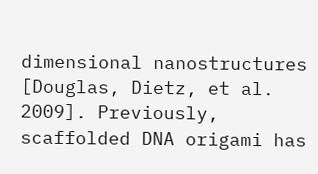dimensional nanostructures [Douglas, Dietz, et al. 2009]. Previously, scaffolded DNA origami has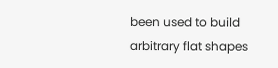been used to build arbitrary flat shapes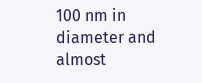100 nm in diameter and almost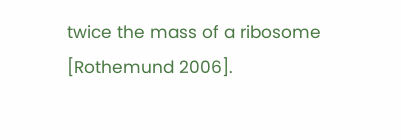twice the mass of a ribosome [Rothemund 2006].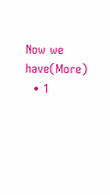Now we have(More)
  • 1